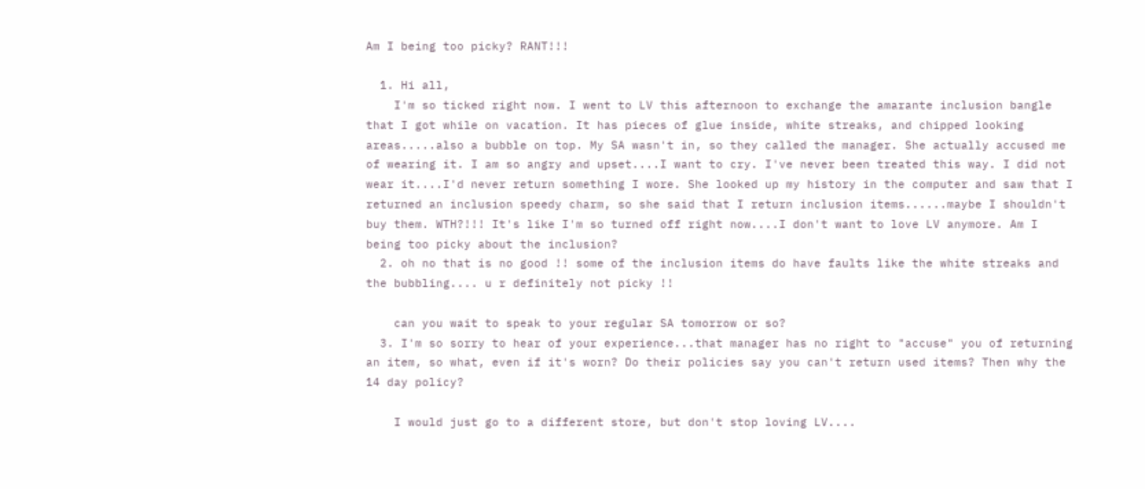Am I being too picky? RANT!!!

  1. Hi all,
    I'm so ticked right now. I went to LV this afternoon to exchange the amarante inclusion bangle that I got while on vacation. It has pieces of glue inside, white streaks, and chipped looking areas.....also a bubble on top. My SA wasn't in, so they called the manager. She actually accused me of wearing it. I am so angry and upset....I want to cry. I've never been treated this way. I did not wear it....I'd never return something I wore. She looked up my history in the computer and saw that I returned an inclusion speedy charm, so she said that I return inclusion items......maybe I shouldn't buy them. WTH?!!! It's like I'm so turned off right now....I don't want to love LV anymore. Am I being too picky about the inclusion?
  2. oh no that is no good !! some of the inclusion items do have faults like the white streaks and the bubbling.... u r definitely not picky !!

    can you wait to speak to your regular SA tomorrow or so?
  3. I'm so sorry to hear of your experience...that manager has no right to "accuse" you of returning an item, so what, even if it's worn? Do their policies say you can't return used items? Then why the 14 day policy?

    I would just go to a different store, but don't stop loving LV....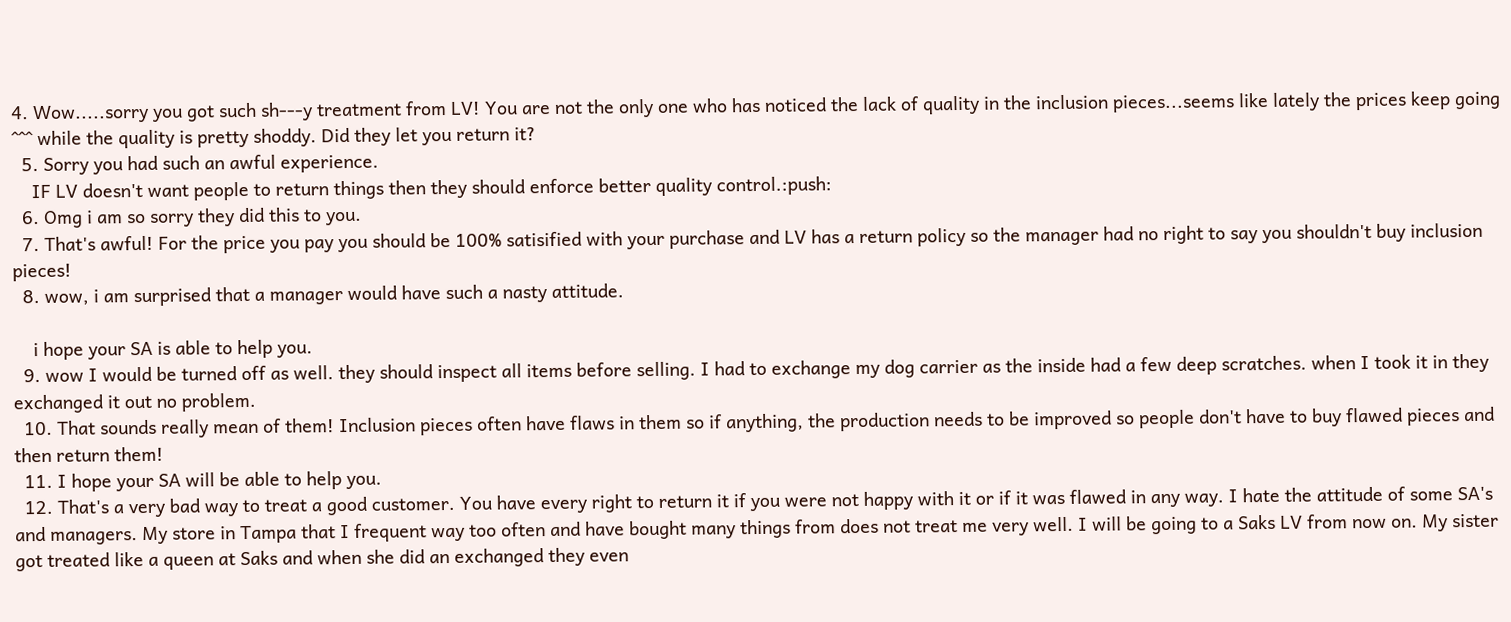4. Wow.....sorry you got such sh---y treatment from LV! You are not the only one who has noticed the lack of quality in the inclusion pieces...seems like lately the prices keep going ^^^ while the quality is pretty shoddy. Did they let you return it?
  5. Sorry you had such an awful experience.
    IF LV doesn't want people to return things then they should enforce better quality control.:push:
  6. Omg i am so sorry they did this to you.
  7. That's awful! For the price you pay you should be 100% satisified with your purchase and LV has a return policy so the manager had no right to say you shouldn't buy inclusion pieces!
  8. wow, i am surprised that a manager would have such a nasty attitude.

    i hope your SA is able to help you.
  9. wow I would be turned off as well. they should inspect all items before selling. I had to exchange my dog carrier as the inside had a few deep scratches. when I took it in they exchanged it out no problem.
  10. That sounds really mean of them! Inclusion pieces often have flaws in them so if anything, the production needs to be improved so people don't have to buy flawed pieces and then return them!
  11. I hope your SA will be able to help you.
  12. That's a very bad way to treat a good customer. You have every right to return it if you were not happy with it or if it was flawed in any way. I hate the attitude of some SA's and managers. My store in Tampa that I frequent way too often and have bought many things from does not treat me very well. I will be going to a Saks LV from now on. My sister got treated like a queen at Saks and when she did an exchanged they even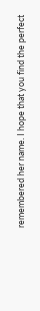remembered her name. I hope that you find the perfect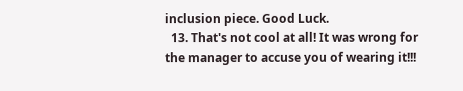inclusion piece. Good Luck.
  13. That's not cool at all! It was wrong for the manager to accuse you of wearing it!!!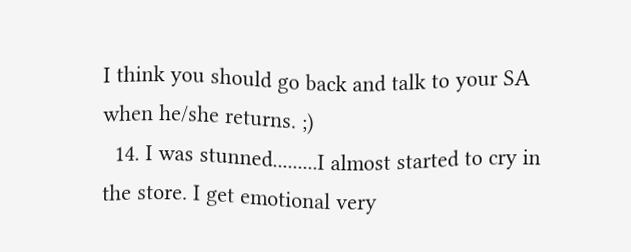I think you should go back and talk to your SA when he/she returns. ;)
  14. I was stunned.........I almost started to cry in the store. I get emotional very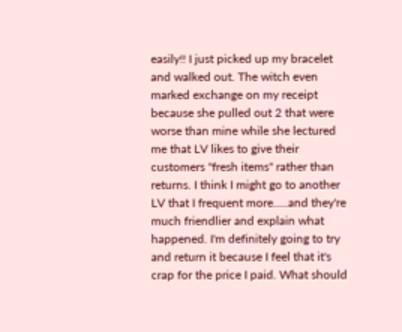easily!! I just picked up my bracelet and walked out. The witch even marked exchange on my receipt because she pulled out 2 that were worse than mine while she lectured me that LV likes to give their customers "fresh items" rather than returns. I think I might go to another LV that I frequent more.....and they're much friendlier and explain what happened. I'm definitely going to try and return it because I feel that it's crap for the price I paid. What should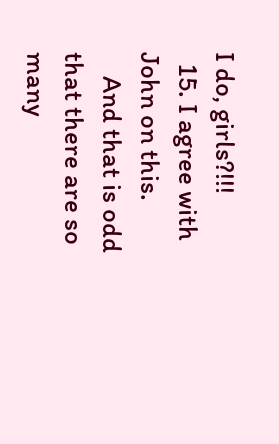I do, girls?!!!
  15. I agree with John on this.
    And that is odd that there are so many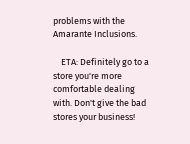problems with the Amarante Inclusions.

    ETA: Definitely go to a store you're more comfortable dealing with. Don't give the bad stores your business!